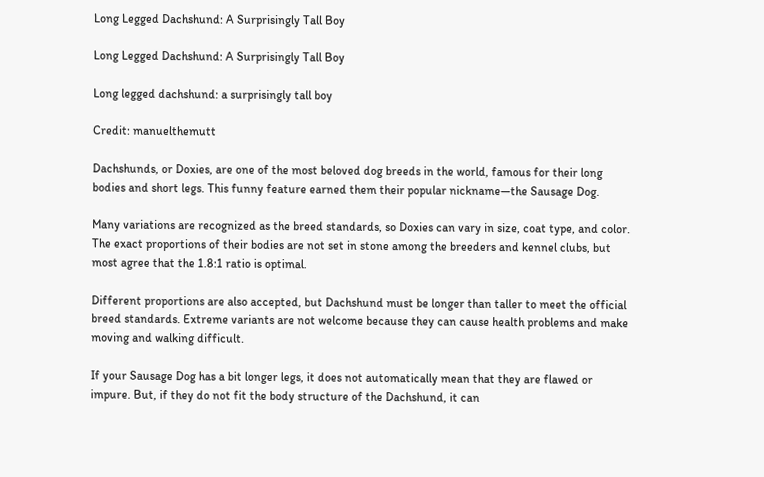Long Legged Dachshund: A Surprisingly Tall Boy

Long Legged Dachshund: A Surprisingly Tall Boy

Long legged dachshund: a surprisingly tall boy

Credit: manuelthemutt

Dachshunds, or Doxies, are one of the most beloved dog breeds in the world, famous for their long bodies and short legs. This funny feature earned them their popular nickname—the Sausage Dog.

Many variations are recognized as the breed standards, so Doxies can vary in size, coat type, and color. The exact proportions of their bodies are not set in stone among the breeders and kennel clubs, but most agree that the 1.8:1 ratio is optimal.

Different proportions are also accepted, but Dachshund must be longer than taller to meet the official breed standards. Extreme variants are not welcome because they can cause health problems and make moving and walking difficult.

If your Sausage Dog has a bit longer legs, it does not automatically mean that they are flawed or impure. But, if they do not fit the body structure of the Dachshund, it can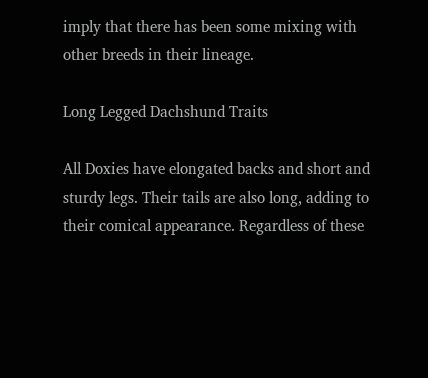imply that there has been some mixing with other breeds in their lineage.

Long Legged Dachshund Traits

All Doxies have elongated backs and short and sturdy legs. Their tails are also long, adding to their comical appearance. Regardless of these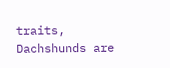traits, Dachshunds are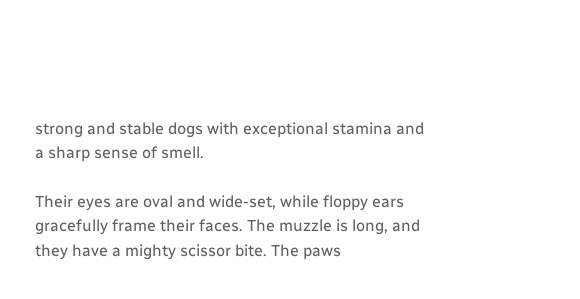strong and stable dogs with exceptional stamina and a sharp sense of smell.

Their eyes are oval and wide-set, while floppy ears gracefully frame their faces. The muzzle is long, and they have a mighty scissor bite. The paws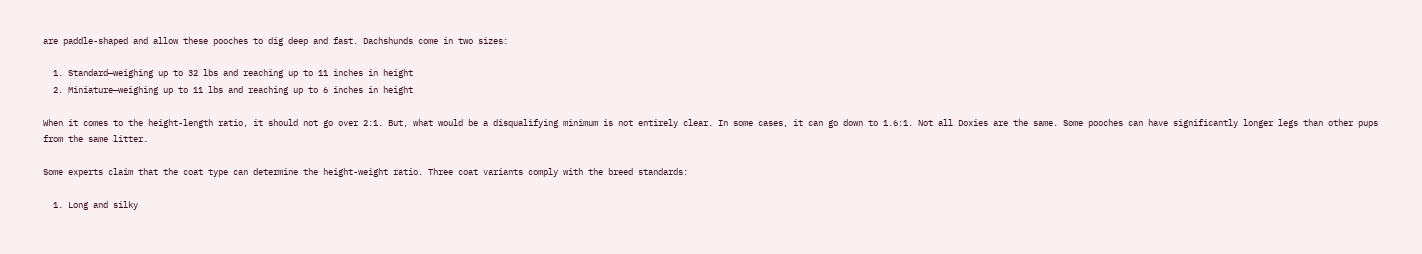are paddle-shaped and allow these pooches to dig deep and fast. Dachshunds come in two sizes:

  1. Standard—weighing up to 32 lbs and reaching up to 11 inches in height
  2. Miniature—weighing up to 11 lbs and reaching up to 6 inches in height

When it comes to the height-length ratio, it should not go over 2:1. But, what would be a disqualifying minimum is not entirely clear. In some cases, it can go down to 1.6:1. Not all Doxies are the same. Some pooches can have significantly longer legs than other pups from the same litter.

Some experts claim that the coat type can determine the height-weight ratio. Three coat variants comply with the breed standards:

  1. Long and silky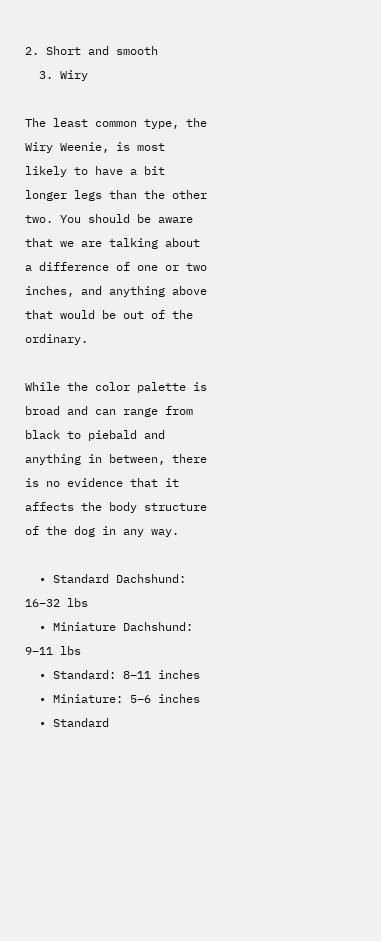2. Short and smooth
  3. Wiry

The least common type, the Wiry Weenie, is most likely to have a bit longer legs than the other two. You should be aware that we are talking about a difference of one or two inches, and anything above that would be out of the ordinary.

While the color palette is broad and can range from black to piebald and anything in between, there is no evidence that it affects the body structure of the dog in any way.

  • Standard Dachshund: 16–32 lbs
  • Miniature Dachshund: 9–11 lbs
  • Standard: 8–11 inches
  • Miniature: 5–6 inches
  • Standard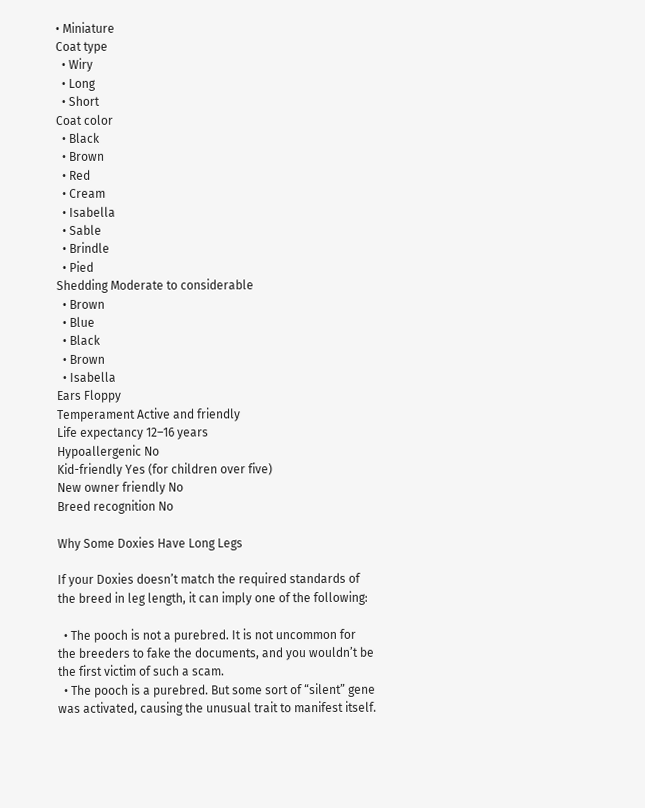• Miniature
Coat type
  • Wiry
  • Long
  • Short
Coat color
  • Black
  • Brown
  • Red
  • Cream
  • Isabella
  • Sable
  • Brindle
  • Pied
Shedding Moderate to considerable
  • Brown
  • Blue
  • Black
  • Brown
  • Isabella
Ears Floppy
Temperament Active and friendly
Life expectancy 12–16 years
Hypoallergenic No
Kid-friendly Yes (for children over five)
New owner friendly No
Breed recognition No

Why Some Doxies Have Long Legs

If your Doxies doesn’t match the required standards of the breed in leg length, it can imply one of the following:

  • The pooch is not a purebred. It is not uncommon for the breeders to fake the documents, and you wouldn’t be the first victim of such a scam.
  • The pooch is a purebred. But some sort of “silent” gene was activated, causing the unusual trait to manifest itself.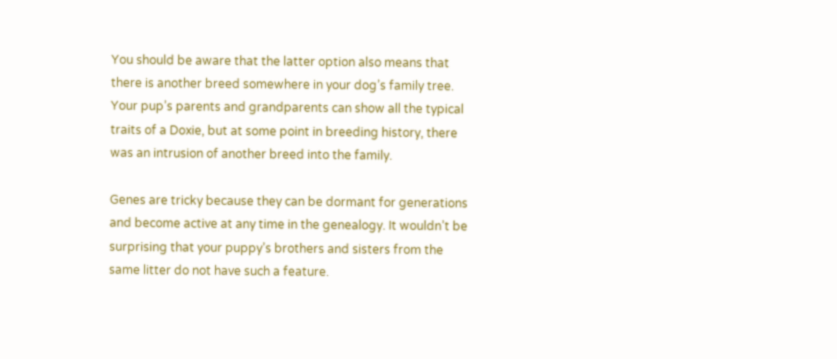You should be aware that the latter option also means that there is another breed somewhere in your dog’s family tree. Your pup’s parents and grandparents can show all the typical traits of a Doxie, but at some point in breeding history, there was an intrusion of another breed into the family.

Genes are tricky because they can be dormant for generations and become active at any time in the genealogy. It wouldn’t be surprising that your puppy’s brothers and sisters from the same litter do not have such a feature.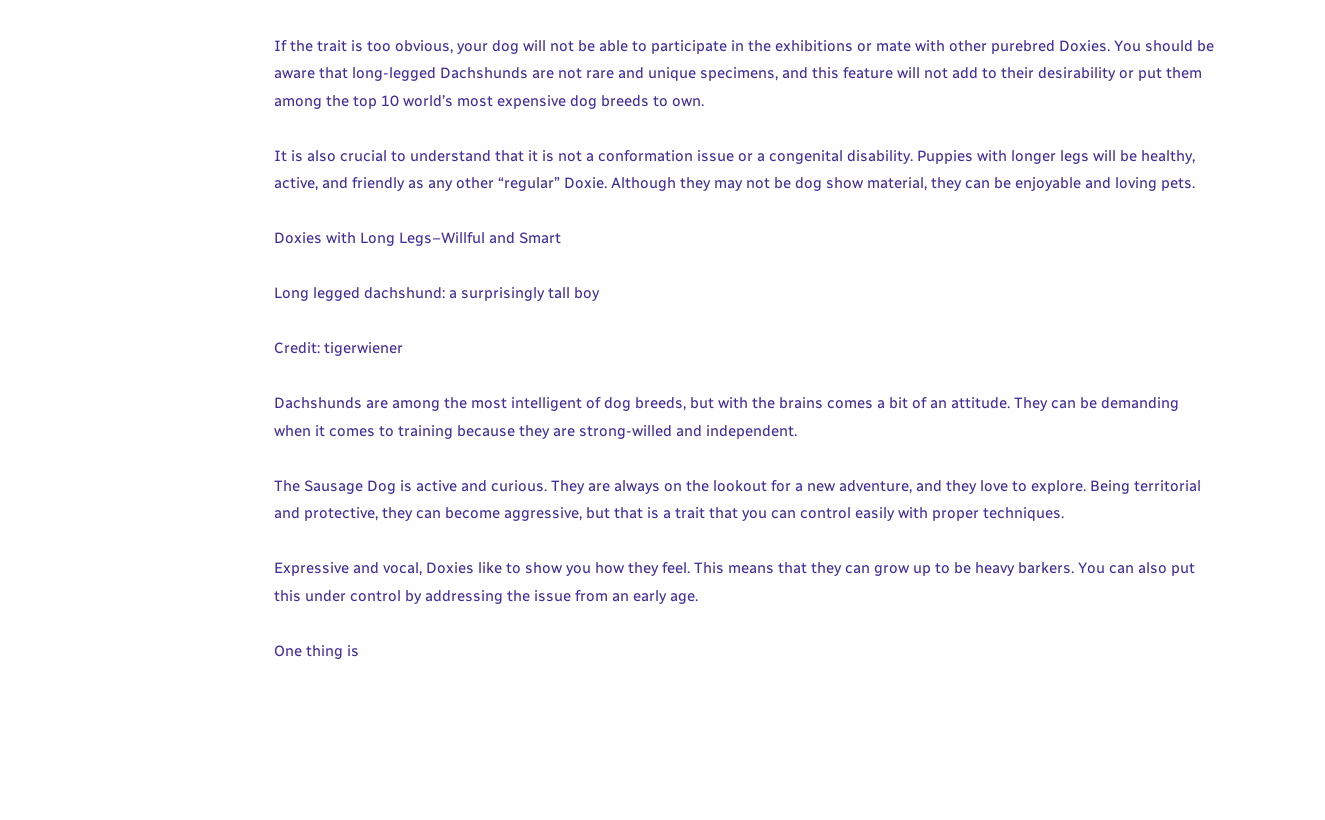If the trait is too obvious, your dog will not be able to participate in the exhibitions or mate with other purebred Doxies. You should be aware that long-legged Dachshunds are not rare and unique specimens, and this feature will not add to their desirability or put them among the top 10 world’s most expensive dog breeds to own.

It is also crucial to understand that it is not a conformation issue or a congenital disability. Puppies with longer legs will be healthy, active, and friendly as any other “regular” Doxie. Although they may not be dog show material, they can be enjoyable and loving pets.

Doxies with Long Legs–Willful and Smart

Long legged dachshund: a surprisingly tall boy

Credit: tigerwiener

Dachshunds are among the most intelligent of dog breeds, but with the brains comes a bit of an attitude. They can be demanding when it comes to training because they are strong-willed and independent.

The Sausage Dog is active and curious. They are always on the lookout for a new adventure, and they love to explore. Being territorial and protective, they can become aggressive, but that is a trait that you can control easily with proper techniques.

Expressive and vocal, Doxies like to show you how they feel. This means that they can grow up to be heavy barkers. You can also put this under control by addressing the issue from an early age.

One thing is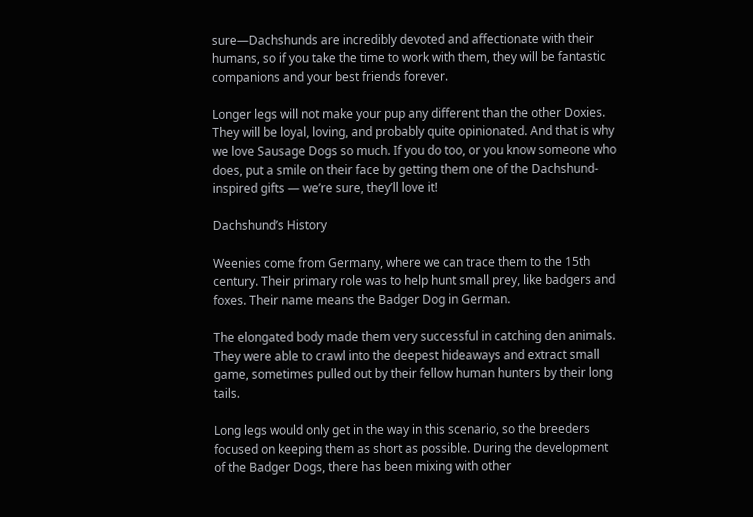sure—Dachshunds are incredibly devoted and affectionate with their humans, so if you take the time to work with them, they will be fantastic companions and your best friends forever.

Longer legs will not make your pup any different than the other Doxies. They will be loyal, loving, and probably quite opinionated. And that is why we love Sausage Dogs so much. If you do too, or you know someone who does, put a smile on their face by getting them one of the Dachshund-inspired gifts — we’re sure, they’ll love it!

Dachshund’s History

Weenies come from Germany, where we can trace them to the 15th century. Their primary role was to help hunt small prey, like badgers and foxes. Their name means the Badger Dog in German.

The elongated body made them very successful in catching den animals. They were able to crawl into the deepest hideaways and extract small game, sometimes pulled out by their fellow human hunters by their long tails.

Long legs would only get in the way in this scenario, so the breeders focused on keeping them as short as possible. During the development of the Badger Dogs, there has been mixing with other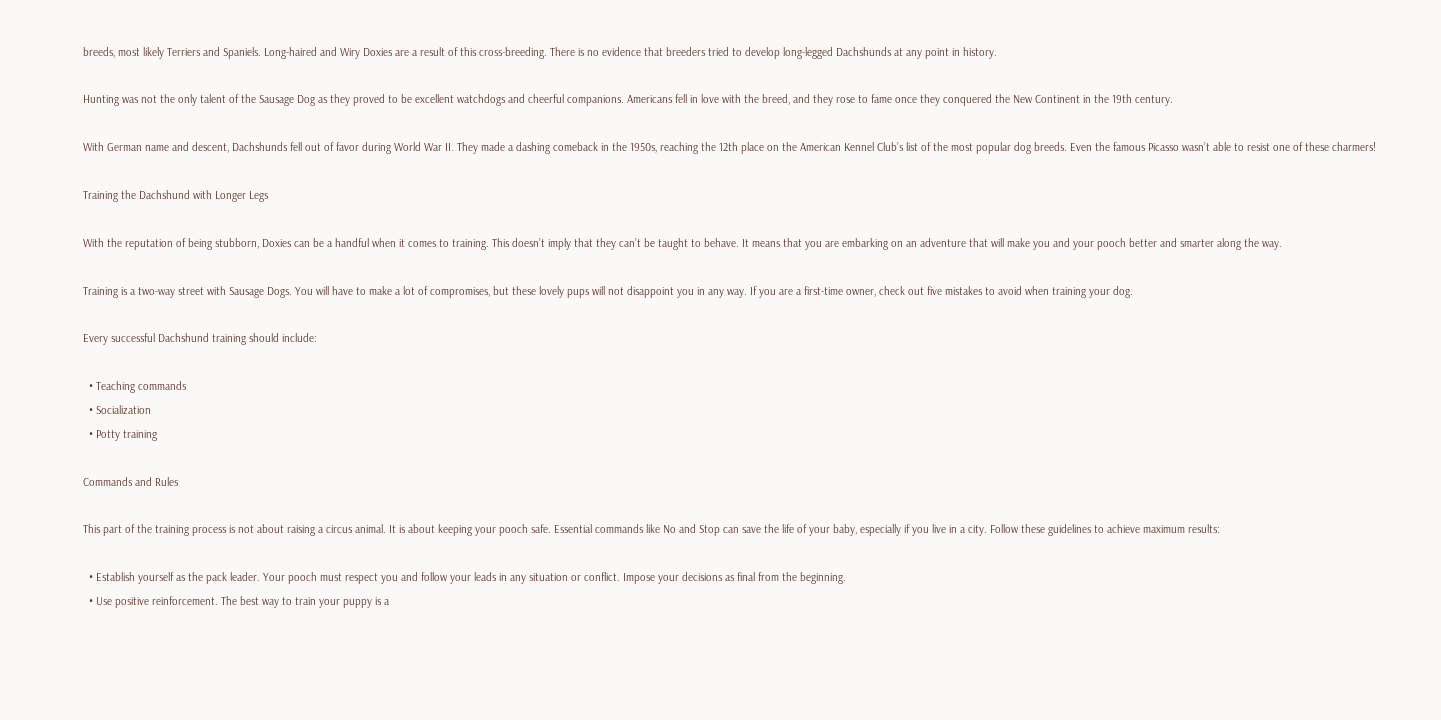breeds, most likely Terriers and Spaniels. Long-haired and Wiry Doxies are a result of this cross-breeding. There is no evidence that breeders tried to develop long-legged Dachshunds at any point in history.

Hunting was not the only talent of the Sausage Dog as they proved to be excellent watchdogs and cheerful companions. Americans fell in love with the breed, and they rose to fame once they conquered the New Continent in the 19th century.

With German name and descent, Dachshunds fell out of favor during World War II. They made a dashing comeback in the 1950s, reaching the 12th place on the American Kennel Club’s list of the most popular dog breeds. Even the famous Picasso wasn’t able to resist one of these charmers!

Training the Dachshund with Longer Legs

With the reputation of being stubborn, Doxies can be a handful when it comes to training. This doesn’t imply that they can’t be taught to behave. It means that you are embarking on an adventure that will make you and your pooch better and smarter along the way.

Training is a two-way street with Sausage Dogs. You will have to make a lot of compromises, but these lovely pups will not disappoint you in any way. If you are a first-time owner, check out five mistakes to avoid when training your dog.

Every successful Dachshund training should include:

  • Teaching commands
  • Socialization
  • Potty training

Commands and Rules

This part of the training process is not about raising a circus animal. It is about keeping your pooch safe. Essential commands like No and Stop can save the life of your baby, especially if you live in a city. Follow these guidelines to achieve maximum results:

  • Establish yourself as the pack leader. Your pooch must respect you and follow your leads in any situation or conflict. Impose your decisions as final from the beginning.
  • Use positive reinforcement. The best way to train your puppy is a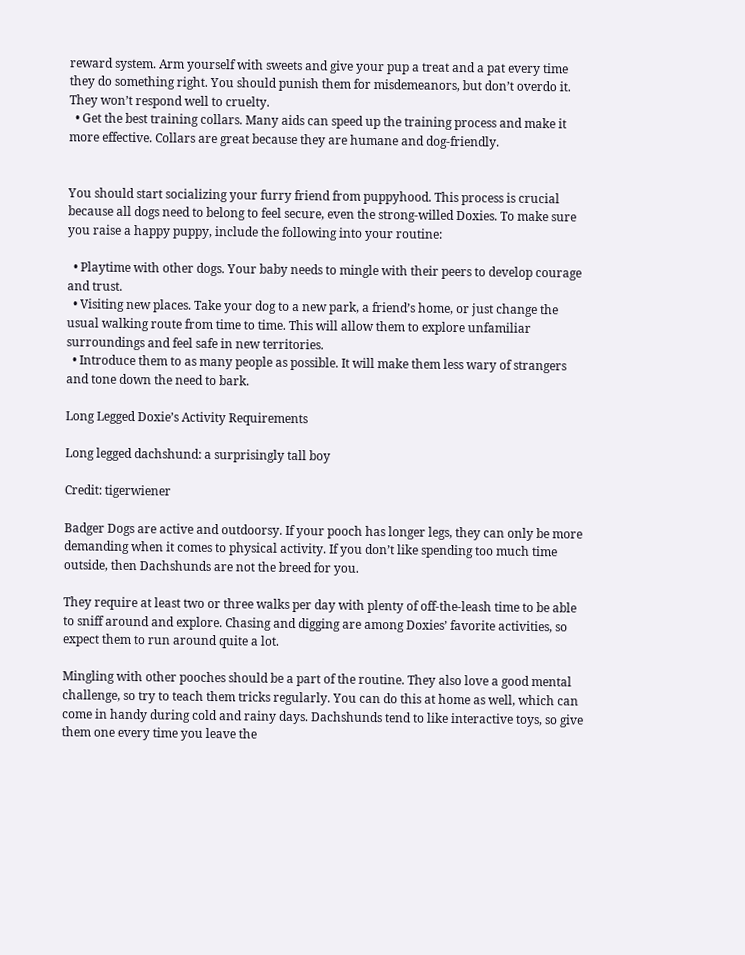reward system. Arm yourself with sweets and give your pup a treat and a pat every time they do something right. You should punish them for misdemeanors, but don’t overdo it. They won’t respond well to cruelty.
  • Get the best training collars. Many aids can speed up the training process and make it more effective. Collars are great because they are humane and dog-friendly.


You should start socializing your furry friend from puppyhood. This process is crucial because all dogs need to belong to feel secure, even the strong-willed Doxies. To make sure you raise a happy puppy, include the following into your routine:

  • Playtime with other dogs. Your baby needs to mingle with their peers to develop courage and trust.
  • Visiting new places. Take your dog to a new park, a friend’s home, or just change the usual walking route from time to time. This will allow them to explore unfamiliar surroundings and feel safe in new territories.
  • Introduce them to as many people as possible. It will make them less wary of strangers and tone down the need to bark.

Long Legged Doxie’s Activity Requirements

Long legged dachshund: a surprisingly tall boy

Credit: tigerwiener

Badger Dogs are active and outdoorsy. If your pooch has longer legs, they can only be more demanding when it comes to physical activity. If you don’t like spending too much time outside, then Dachshunds are not the breed for you.

They require at least two or three walks per day with plenty of off-the-leash time to be able to sniff around and explore. Chasing and digging are among Doxies’ favorite activities, so expect them to run around quite a lot.

Mingling with other pooches should be a part of the routine. They also love a good mental challenge, so try to teach them tricks regularly. You can do this at home as well, which can come in handy during cold and rainy days. Dachshunds tend to like interactive toys, so give them one every time you leave the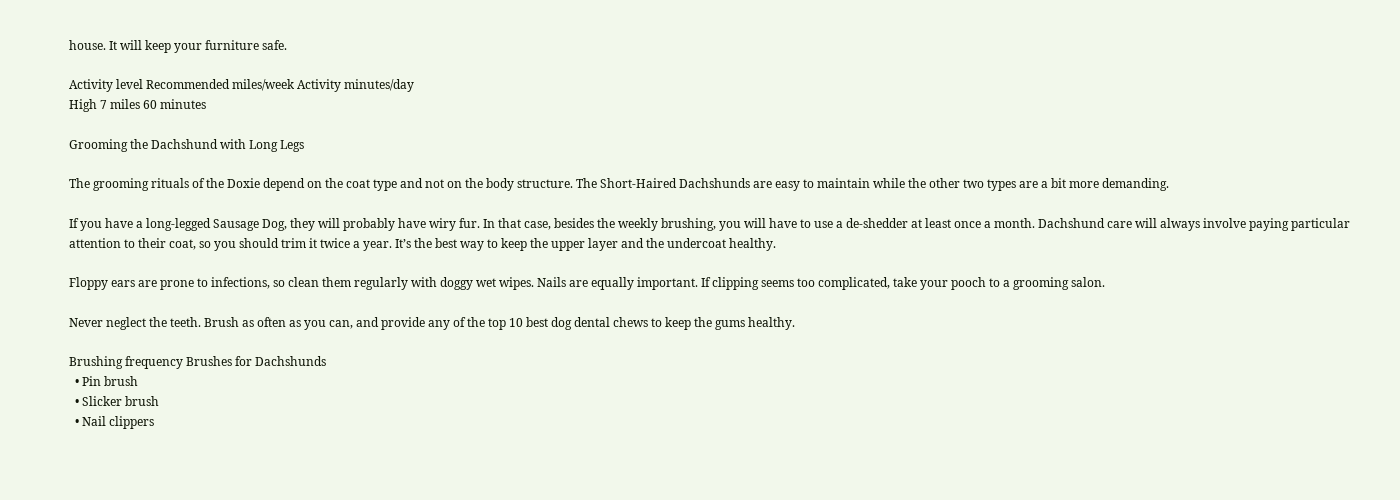house. It will keep your furniture safe.

Activity level Recommended miles/week Activity minutes/day
High 7 miles 60 minutes

Grooming the Dachshund with Long Legs

The grooming rituals of the Doxie depend on the coat type and not on the body structure. The Short-Haired Dachshunds are easy to maintain while the other two types are a bit more demanding.

If you have a long-legged Sausage Dog, they will probably have wiry fur. In that case, besides the weekly brushing, you will have to use a de-shedder at least once a month. Dachshund care will always involve paying particular attention to their coat, so you should trim it twice a year. It’s the best way to keep the upper layer and the undercoat healthy.

Floppy ears are prone to infections, so clean them regularly with doggy wet wipes. Nails are equally important. If clipping seems too complicated, take your pooch to a grooming salon.

Never neglect the teeth. Brush as often as you can, and provide any of the top 10 best dog dental chews to keep the gums healthy.

Brushing frequency Brushes for Dachshunds
  • Pin brush
  • Slicker brush
  • Nail clippers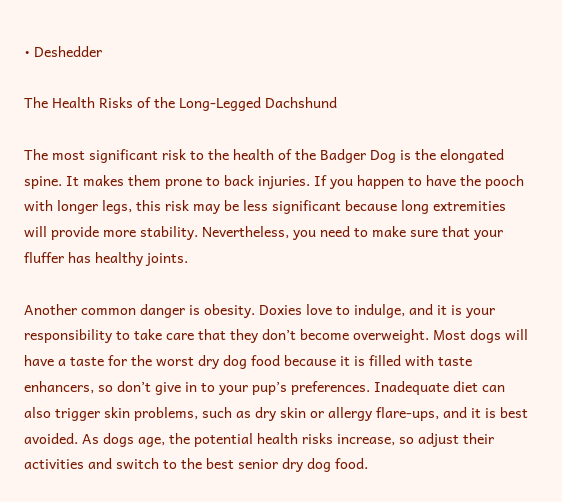• Deshedder

The Health Risks of the Long-Legged Dachshund

The most significant risk to the health of the Badger Dog is the elongated spine. It makes them prone to back injuries. If you happen to have the pooch with longer legs, this risk may be less significant because long extremities will provide more stability. Nevertheless, you need to make sure that your fluffer has healthy joints.

Another common danger is obesity. Doxies love to indulge, and it is your responsibility to take care that they don’t become overweight. Most dogs will have a taste for the worst dry dog food because it is filled with taste enhancers, so don’t give in to your pup’s preferences. Inadequate diet can also trigger skin problems, such as dry skin or allergy flare-ups, and it is best avoided. As dogs age, the potential health risks increase, so adjust their activities and switch to the best senior dry dog food.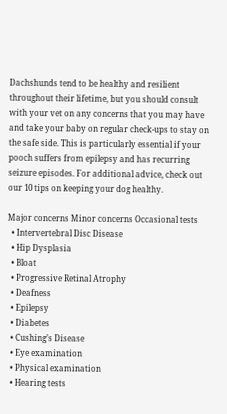Dachshunds tend to be healthy and resilient throughout their lifetime, but you should consult with your vet on any concerns that you may have and take your baby on regular check-ups to stay on the safe side. This is particularly essential if your pooch suffers from epilepsy and has recurring seizure episodes. For additional advice, check out our 10 tips on keeping your dog healthy.

Major concerns Minor concerns Occasional tests
  • Intervertebral Disc Disease
  • Hip Dysplasia
  • Bloat
  • Progressive Retinal Atrophy
  • Deafness
  • Epilepsy
  • Diabetes
  • Cushing’s Disease
  • Eye examination
  • Physical examination
  • Hearing tests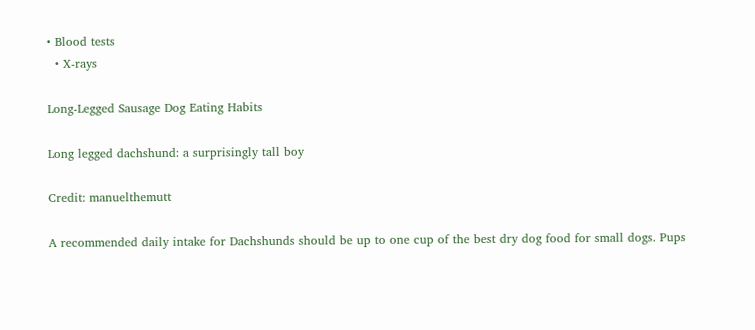• Blood tests
  • X-rays

Long-Legged Sausage Dog Eating Habits

Long legged dachshund: a surprisingly tall boy

Credit: manuelthemutt

A recommended daily intake for Dachshunds should be up to one cup of the best dry dog food for small dogs. Pups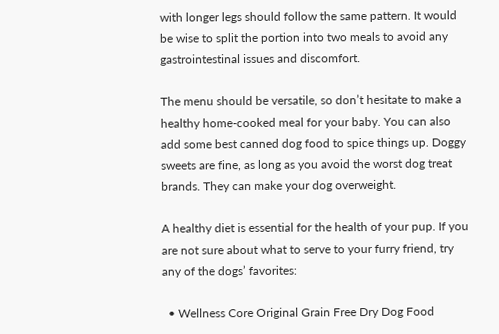with longer legs should follow the same pattern. It would be wise to split the portion into two meals to avoid any gastrointestinal issues and discomfort.

The menu should be versatile, so don’t hesitate to make a healthy home-cooked meal for your baby. You can also add some best canned dog food to spice things up. Doggy sweets are fine, as long as you avoid the worst dog treat brands. They can make your dog overweight.

A healthy diet is essential for the health of your pup. If you are not sure about what to serve to your furry friend, try any of the dogs’ favorites:

  • Wellness Core Original Grain Free Dry Dog Food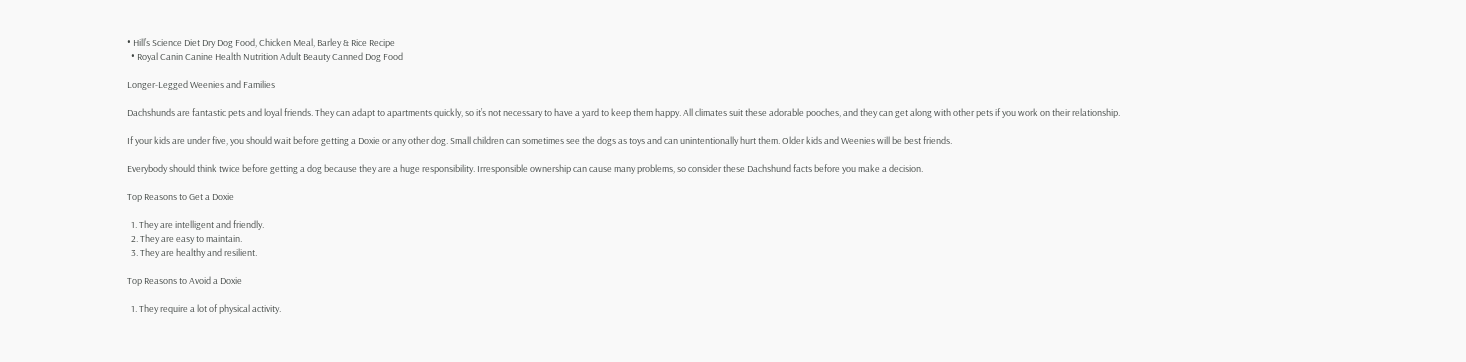• Hill’s Science Diet Dry Dog Food, Chicken Meal, Barley & Rice Recipe
  • Royal Canin Canine Health Nutrition Adult Beauty Canned Dog Food

Longer-Legged Weenies and Families

Dachshunds are fantastic pets and loyal friends. They can adapt to apartments quickly, so it’s not necessary to have a yard to keep them happy. All climates suit these adorable pooches, and they can get along with other pets if you work on their relationship.

If your kids are under five, you should wait before getting a Doxie or any other dog. Small children can sometimes see the dogs as toys and can unintentionally hurt them. Older kids and Weenies will be best friends.

Everybody should think twice before getting a dog because they are a huge responsibility. Irresponsible ownership can cause many problems, so consider these Dachshund facts before you make a decision.

Top Reasons to Get a Doxie

  1. They are intelligent and friendly.
  2. They are easy to maintain.
  3. They are healthy and resilient.

Top Reasons to Avoid a Doxie

  1. They require a lot of physical activity.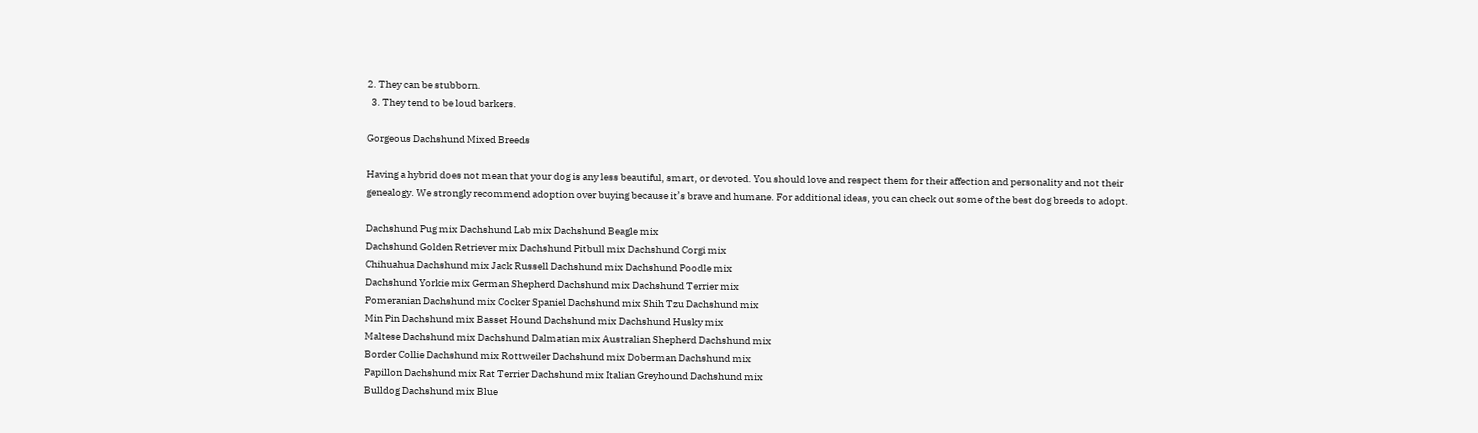2. They can be stubborn.
  3. They tend to be loud barkers.

Gorgeous Dachshund Mixed Breeds

Having a hybrid does not mean that your dog is any less beautiful, smart, or devoted. You should love and respect them for their affection and personality and not their genealogy. We strongly recommend adoption over buying because it’s brave and humane. For additional ideas, you can check out some of the best dog breeds to adopt.

Dachshund Pug mix Dachshund Lab mix Dachshund Beagle mix
Dachshund Golden Retriever mix Dachshund Pitbull mix Dachshund Corgi mix
Chihuahua Dachshund mix Jack Russell Dachshund mix Dachshund Poodle mix
Dachshund Yorkie mix German Shepherd Dachshund mix Dachshund Terrier mix
Pomeranian Dachshund mix Cocker Spaniel Dachshund mix Shih Tzu Dachshund mix
Min Pin Dachshund mix Basset Hound Dachshund mix Dachshund Husky mix
Maltese Dachshund mix Dachshund Dalmatian mix Australian Shepherd Dachshund mix
Border Collie Dachshund mix Rottweiler Dachshund mix Doberman Dachshund mix
Papillon Dachshund mix Rat Terrier Dachshund mix Italian Greyhound Dachshund mix
Bulldog Dachshund mix Blue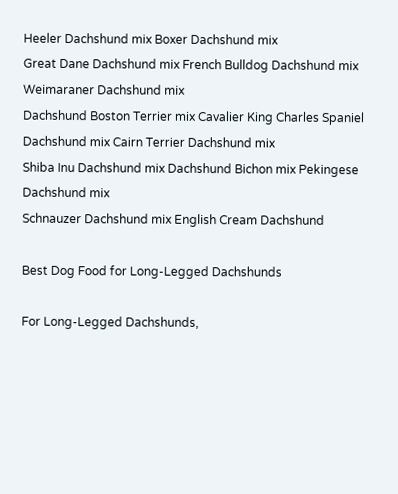Heeler Dachshund mix Boxer Dachshund mix
Great Dane Dachshund mix French Bulldog Dachshund mix Weimaraner Dachshund mix
Dachshund Boston Terrier mix Cavalier King Charles Spaniel Dachshund mix Cairn Terrier Dachshund mix
Shiba Inu Dachshund mix Dachshund Bichon mix Pekingese Dachshund mix
Schnauzer Dachshund mix English Cream Dachshund

Best Dog Food for Long-Legged Dachshunds

For Long-Legged Dachshunds,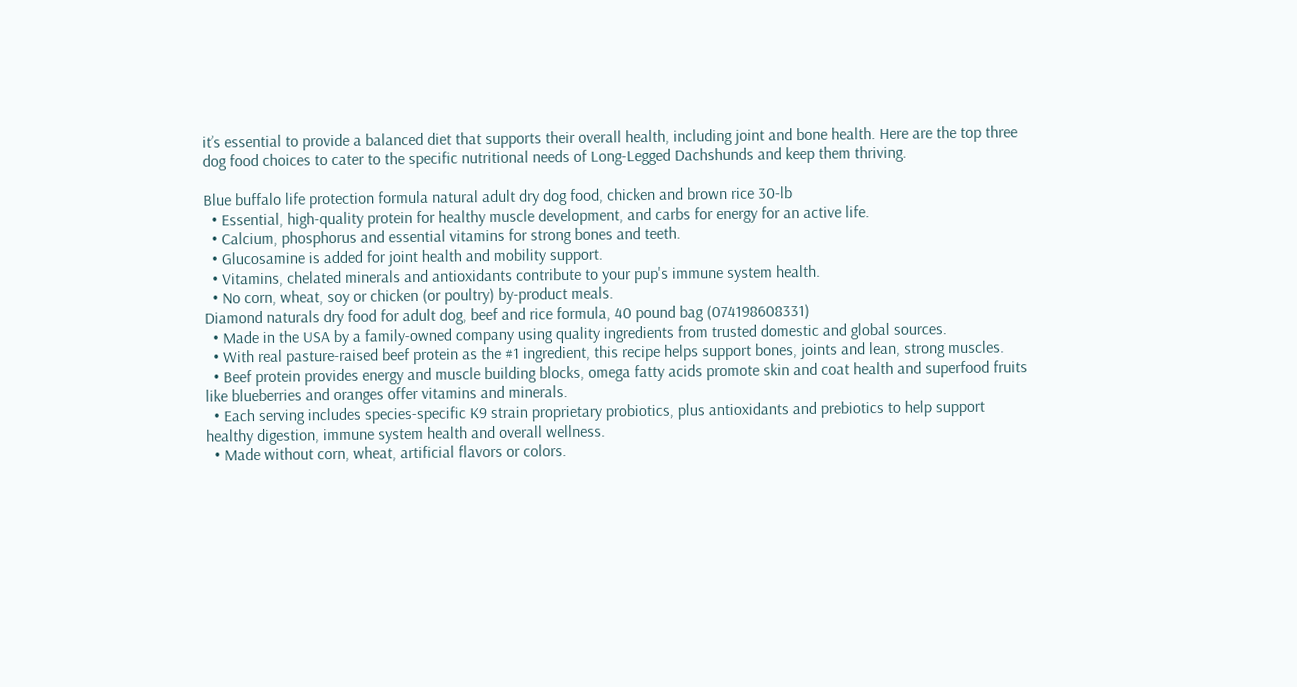it’s essential to provide a balanced diet that supports their overall health, including joint and bone health. Here are the top three dog food choices to cater to the specific nutritional needs of Long-Legged Dachshunds and keep them thriving.

Blue buffalo life protection formula natural adult dry dog food, chicken and brown rice 30-lb
  • Essential, high-quality protein for healthy muscle development, and carbs for energy for an active life.
  • Calcium, phosphorus and essential vitamins for strong bones and teeth.
  • Glucosamine is added for joint health and mobility support.
  • Vitamins, chelated minerals and antioxidants contribute to your pup's immune system health.
  • No corn, wheat, soy or chicken (or poultry) by-product meals.
Diamond naturals dry food for adult dog, beef and rice formula, 40 pound bag (074198608331)
  • Made in the USA by a family-owned company using quality ingredients from trusted domestic and global sources.
  • With real pasture-raised beef protein as the #1 ingredient, this recipe helps support bones, joints and lean, strong muscles.
  • Beef protein provides energy and muscle building blocks, omega fatty acids promote skin and coat health and superfood fruits like blueberries and oranges offer vitamins and minerals.
  • Each serving includes species-specific K9 strain proprietary probiotics, plus antioxidants and prebiotics to help support healthy digestion, immune system health and overall wellness.
  • Made without corn, wheat, artificial flavors or colors.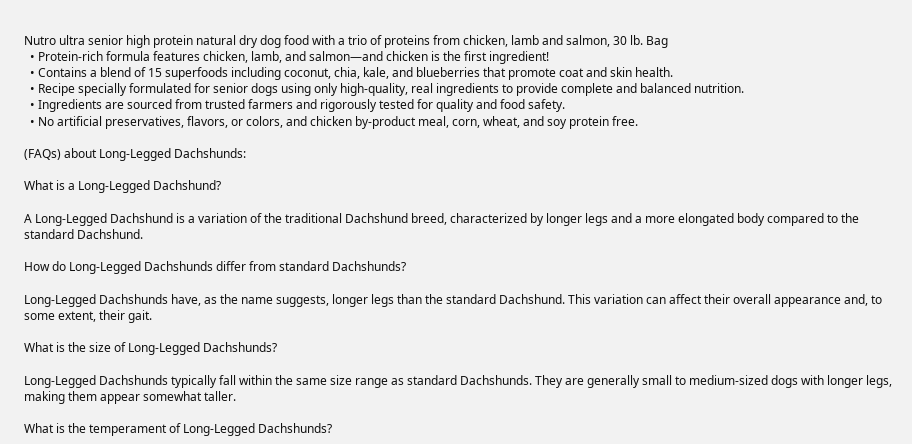Nutro ultra senior high protein natural dry dog food with a trio of proteins from chicken, lamb and salmon, 30 lb. Bag
  • Protein-rich formula features chicken, lamb, and salmon—and chicken is the first ingredient!
  • Contains a blend of 15 superfoods including coconut, chia, kale, and blueberries that promote coat and skin health.
  • Recipe specially formulated for senior dogs using only high-quality, real ingredients to provide complete and balanced nutrition.
  • Ingredients are sourced from trusted farmers and rigorously tested for quality and food safety.
  • No artificial preservatives, flavors, or colors, and chicken by-product meal, corn, wheat, and soy protein free.

(FAQs) about Long-Legged Dachshunds:

What is a Long-Legged Dachshund?

A Long-Legged Dachshund is a variation of the traditional Dachshund breed, characterized by longer legs and a more elongated body compared to the standard Dachshund.

How do Long-Legged Dachshunds differ from standard Dachshunds?

Long-Legged Dachshunds have, as the name suggests, longer legs than the standard Dachshund. This variation can affect their overall appearance and, to some extent, their gait.

What is the size of Long-Legged Dachshunds?

Long-Legged Dachshunds typically fall within the same size range as standard Dachshunds. They are generally small to medium-sized dogs with longer legs, making them appear somewhat taller.

What is the temperament of Long-Legged Dachshunds?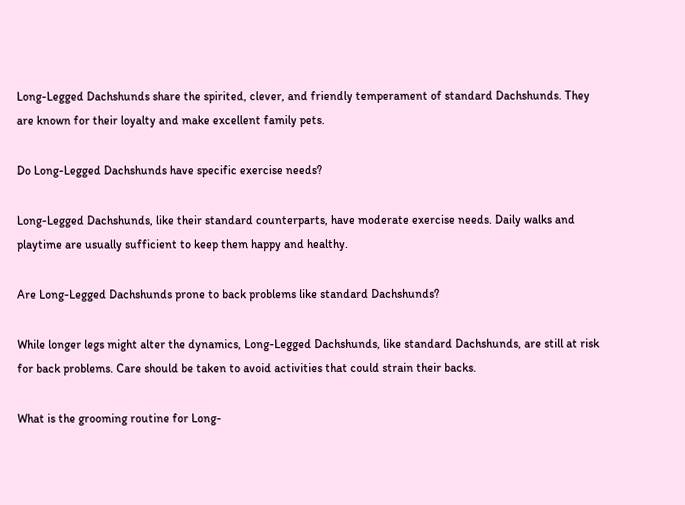Long-Legged Dachshunds share the spirited, clever, and friendly temperament of standard Dachshunds. They are known for their loyalty and make excellent family pets.

Do Long-Legged Dachshunds have specific exercise needs?

Long-Legged Dachshunds, like their standard counterparts, have moderate exercise needs. Daily walks and playtime are usually sufficient to keep them happy and healthy.

Are Long-Legged Dachshunds prone to back problems like standard Dachshunds?

While longer legs might alter the dynamics, Long-Legged Dachshunds, like standard Dachshunds, are still at risk for back problems. Care should be taken to avoid activities that could strain their backs.

What is the grooming routine for Long-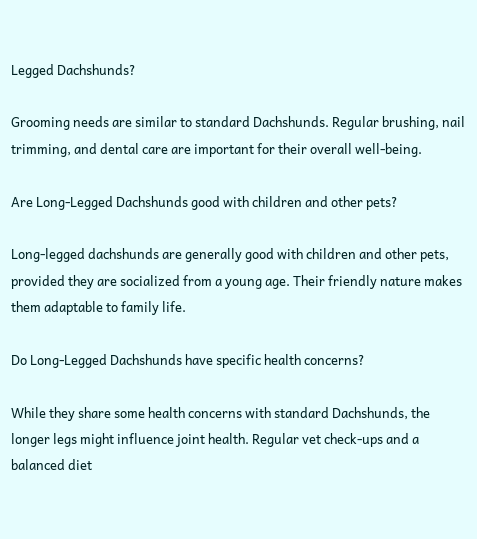Legged Dachshunds?

Grooming needs are similar to standard Dachshunds. Regular brushing, nail trimming, and dental care are important for their overall well-being.

Are Long-Legged Dachshunds good with children and other pets?

Long-legged dachshunds are generally good with children and other pets, provided they are socialized from a young age. Their friendly nature makes them adaptable to family life.

Do Long-Legged Dachshunds have specific health concerns?

While they share some health concerns with standard Dachshunds, the longer legs might influence joint health. Regular vet check-ups and a balanced diet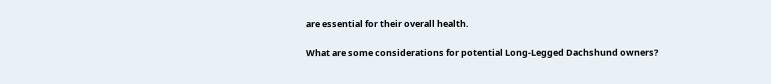are essential for their overall health.

What are some considerations for potential Long-Legged Dachshund owners?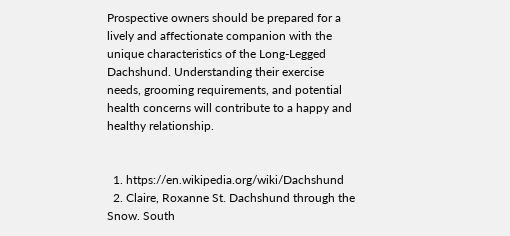Prospective owners should be prepared for a lively and affectionate companion with the unique characteristics of the Long-Legged Dachshund. Understanding their exercise needs, grooming requirements, and potential health concerns will contribute to a happy and healthy relationship.


  1. https://en.wikipedia.org/wiki/Dachshund
  2. Claire, Roxanne St. Dachshund through the Snow. South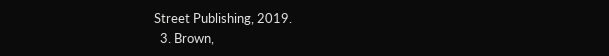Street Publishing, 2019.
  3. Brown,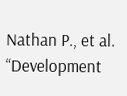Nathan P., et al. “Development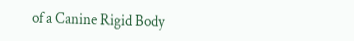of a Canine Rigid Body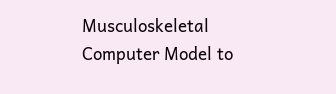Musculoskeletal Computer Model to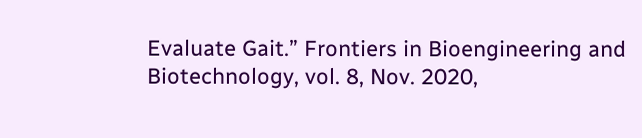Evaluate Gait.” Frontiers in Bioengineering and Biotechnology, vol. 8, Nov. 2020,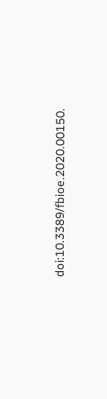doi:10.3389/fbioe.2020.00150.